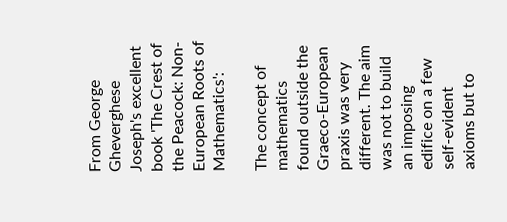From George Gheverghese Joseph's excellent book 'The Crest of the Peacock: Non-European Roots of Mathematics':

The concept of mathematics found outside the Graeco-European praxis was very different. The aim was not to build an imposing edifice on a few self-evident axioms but to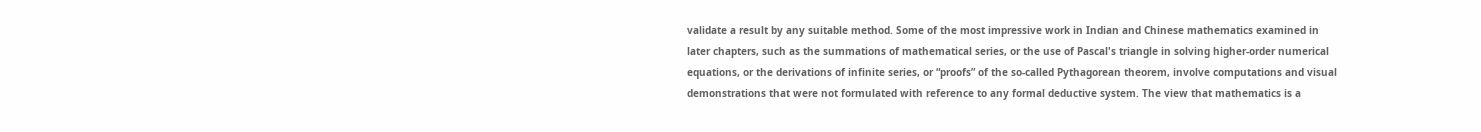validate a result by any suitable method. Some of the most impressive work in Indian and Chinese mathematics examined in later chapters, such as the summations of mathematical series, or the use of Pascal's triangle in solving higher-order numerical equations, or the derivations of infinite series, or “proofs” of the so-called Pythagorean theorem, involve computations and visual demonstrations that were not formulated with reference to any formal deductive system. The view that mathematics is a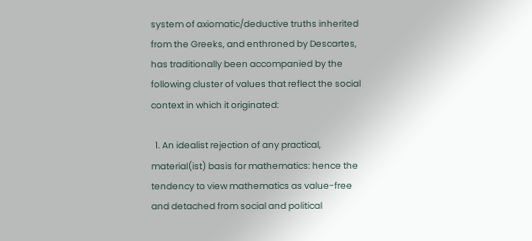system of axiomatic/deductive truths inherited from the Greeks, and enthroned by Descartes, has traditionally been accompanied by the following cluster of values that reflect the social context in which it originated:

  1. An idealist rejection of any practical, material(ist) basis for mathematics: hence the tendency to view mathematics as value-free and detached from social and political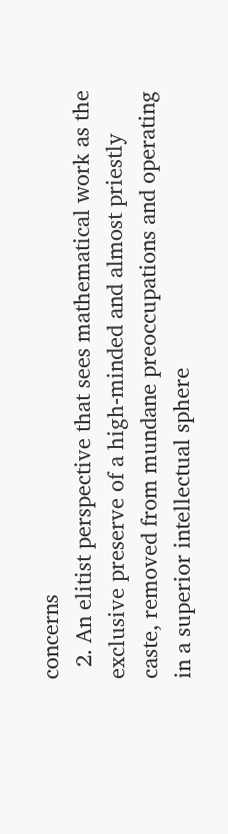concerns
  2. An elitist perspective that sees mathematical work as the exclusive preserve of a high-minded and almost priestly caste, removed from mundane preoccupations and operating in a superior intellectual sphere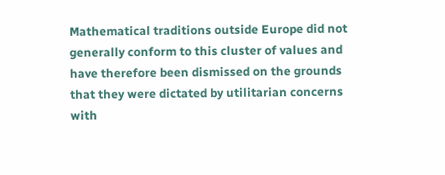Mathematical traditions outside Europe did not generally conform to this cluster of values and have therefore been dismissed on the grounds that they were dictated by utilitarian concerns with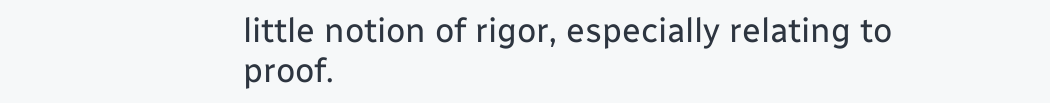little notion of rigor, especially relating to proof.